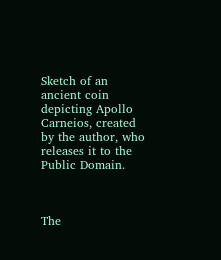Sketch of an ancient coin depicting Apollo Carneios, created by the author, who releases it to the Public Domain.



The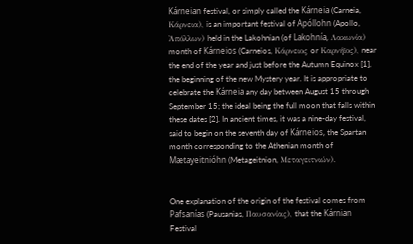Kárneian festival, or simply called the Kárneia (Carneia, Κάρνεια), is an important festival of Apóllohn (Apollo, Ἀπόλλων) held in the Lakohnian (of Lakohnía, Λακωνία) month of Kárneios (Carneios, Κάρνειος or Καρνήϊος), near the end of the year and just before the Autumn Equinox [1], the beginning of the new Mystery year. It is appropriate to celebrate the Kárneia any day between August 15 through September 15; the ideal being the full moon that falls within these dates [2]. In ancient times, it was a nine-day festival, said to begin on the seventh day of Kárneios, the Spartan month corresponding to the Athenian month of Mætayeitnióhn (Metageitnion, Μεταγειτνιών).


One explanation of the origin of the festival comes from Pafsanías (Pausanias, Παυσανίας), that the Kárnian Festival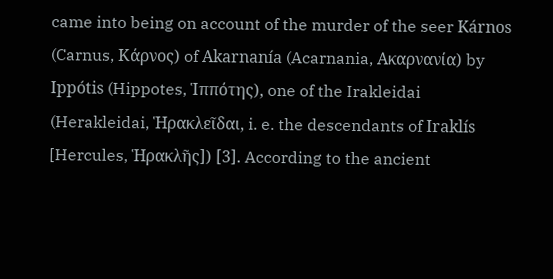came into being on account of the murder of the seer Kárnos (Carnus, Κάρνος) of Akarnanía (Acarnania, Ακαρνανία) by Ippótis (Hippotes, Ἱππότης), one of the Irakleidai (Herakleidai, Ἡρακλεῖδαι, i. e. the descendants of Iraklís [Hercules, Ἡρακλῆς]) [3]. According to the ancient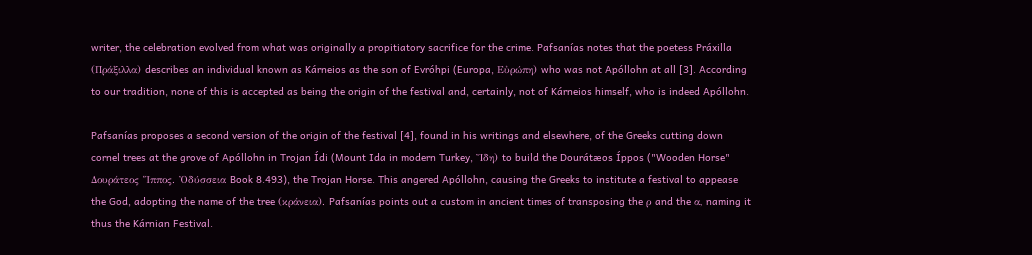writer, the celebration evolved from what was originally a propitiatory sacrifice for the crime. Pafsanías notes that the poetess Práxilla (Πράξιλλα) describes an individual known as Kárneios as the son of Evróhpi (Europa, Εὐρώπη) who was not Apóllohn at all [3]. According to our tradition, none of this is accepted as being the origin of the festival and, certainly, not of Kárneios himself, who is indeed Apóllohn.

Pafsanías proposes a second version of the origin of the festival [4], found in his writings and elsewhere, of the Greeks cutting down cornel trees at the grove of Apóllohn in Trojan Ídi (Mount Ida in modern Turkey, Ἴδη) to build the Dourátæos Íppos ("Wooden Horse" Δουράτεος Ἵππος. Ὀδύσσεια Book 8.493), the Trojan Horse. This angered Apóllohn, causing the Greeks to institute a festival to appease the God, adopting the name of the tree (κράνεια). Pafsanías points out a custom in ancient times of transposing the ρ and the α, naming it thus the Kárnian Festival.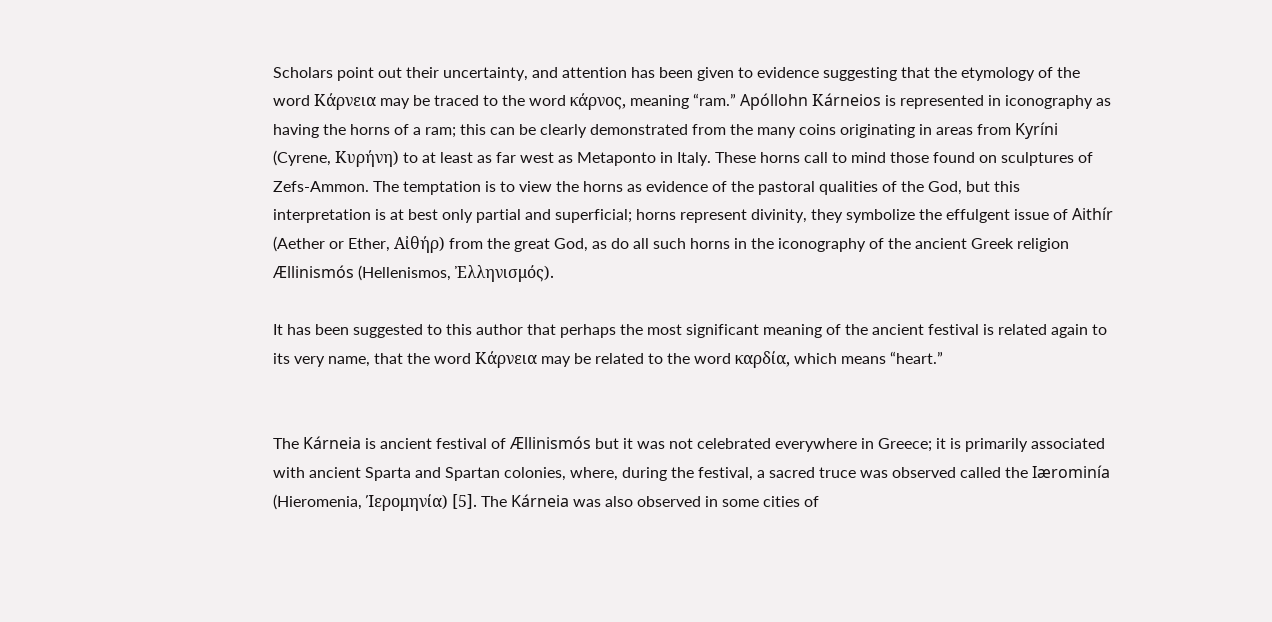Scholars point out their uncertainty, and attention has been given to evidence suggesting that the etymology of the word Κάρνεια may be traced to the word κάρνος, meaning “ram.” Apóllohn Κárneios is represented in iconography as having the horns of a ram; this can be clearly demonstrated from the many coins originating in areas from Kyríni (Cyrene, Κυρήνη) to at least as far west as Metaponto in Italy. These horns call to mind those found on sculptures of Zefs-Ammon. The temptation is to view the horns as evidence of the pastoral qualities of the God, but this interpretation is at best only partial and superficial; horns represent divinity, they symbolize the effulgent issue of Aithír (Aether or Ether, Αἰθήρ) from the great God, as do all such horns in the iconography of the ancient Greek religion Ællinismós (Hellenismos, Ἐλληνισμός).

It has been suggested to this author that perhaps the most significant meaning of the ancient festival is related again to its very name, that the word Κάρνεια may be related to the word καρδία, which means “heart.”


The Kárneia is ancient festival of Ællinismós but it was not celebrated everywhere in Greece; it is primarily associated with ancient Sparta and Spartan colonies, where, during the festival, a sacred truce was observed called the Iærominía (Hieromenia, Ίερομηνία) [5]. The Kárneia was also observed in some cities of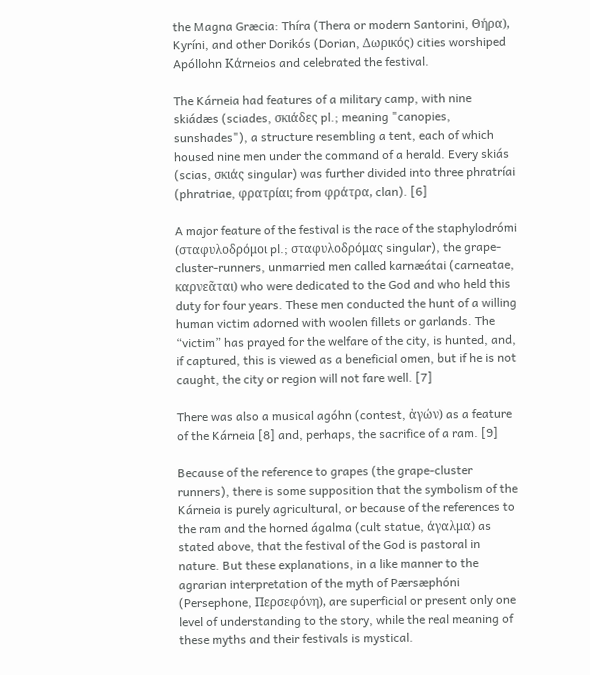the Magna Græcia: Thíra (Thera or modern Santorini, Θήρα), Kyríni, and other Dorikós (Dorian, Δωρικός) cities worshiped Apóllohn Κάrneios and celebrated the festival.

The Kárneia had features of a military camp, with nine skiádæs (sciades, σκιάδες pl.; meaning "canopies, sunshades"), a structure resembling a tent, each of which housed nine men under the command of a herald. Every skiás (scias, σκιάς singular) was further divided into three phratríai (phratriae, φρατρίαι; from φράτρα, clan). [6]

A major feature of the festival is the race of the staphylodrómi (σταφυλοδρόμοι pl.; σταφυλοδρόμας singular), the grape-cluster-runners, unmarried men called karnæátai (carneatae, καρνεᾶται) who were dedicated to the God and who held this duty for four years. These men conducted the hunt of a willing human victim adorned with woolen fillets or garlands. The “victim” has prayed for the welfare of the city, is hunted, and, if captured, this is viewed as a beneficial omen, but if he is not caught, the city or region will not fare well. [7]

There was also a musical agóhn (contest, ἀγών) as a feature of the Kárneia [8] and, perhaps, the sacrifice of a ram. [9]

Because of the reference to grapes (the grape-cluster runners), there is some supposition that the symbolism of the Kárneia is purely agricultural, or because of the references to the ram and the horned ágalma (cult statue, άγαλμα) as stated above, that the festival of the God is pastoral in nature. But these explanations, in a like manner to the agrarian interpretation of the myth of Pærsæphóni (Persephone, Περσεφόνη), are superficial or present only one level of understanding to the story, while the real meaning of these myths and their festivals is mystical.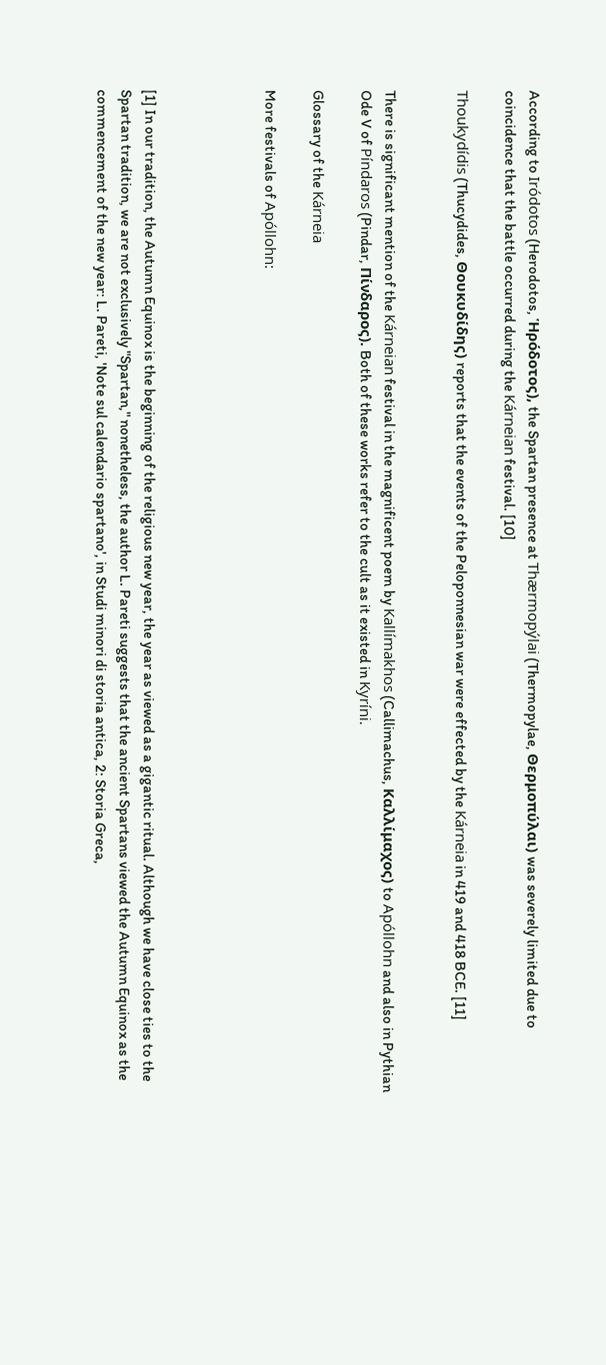According to Iródotos (Herodotos, Ἡρόδοτος), the Spartan presence at Thærmopýlai (Thermopylae, Θερμοπύλαι) was severely limited due to coincidence that the battle occurred during the Kárneian festival. [10]

Thoukydídis (Thucydides, Θουκυδίδης) reports that the events of the Peloponnesian war were effected by the Kárneia in 419 and 418 BCE. [11]


There is significant mention of the Kárneian festival in the magnificent poem by Kallímakhos (Callimachus, Καλλίμαχος) to Apóllohn and also in Pythian Ode V of Píndaros (Pindar, Πίνδαρος). Both of these works refer to the cult as it existed in Kyríni.

Glossary of the Kárneia

More festivals of Apóllohn:




[1] In our tradition, the Autumn Equinox is the beginning of the religious new year, the year as viewed as a gigantic ritual. Although we have close ties to the Spartan tradition, we are not exclusively "Spartan," nonetheless, the author L. Pareti suggests that the ancient Spartans viewed the Autumn Equinox as the commencement of the new year: L. Pareti, 'Note sul calendario spartano', in Studi minori di storia antica, 2: Storia Greca,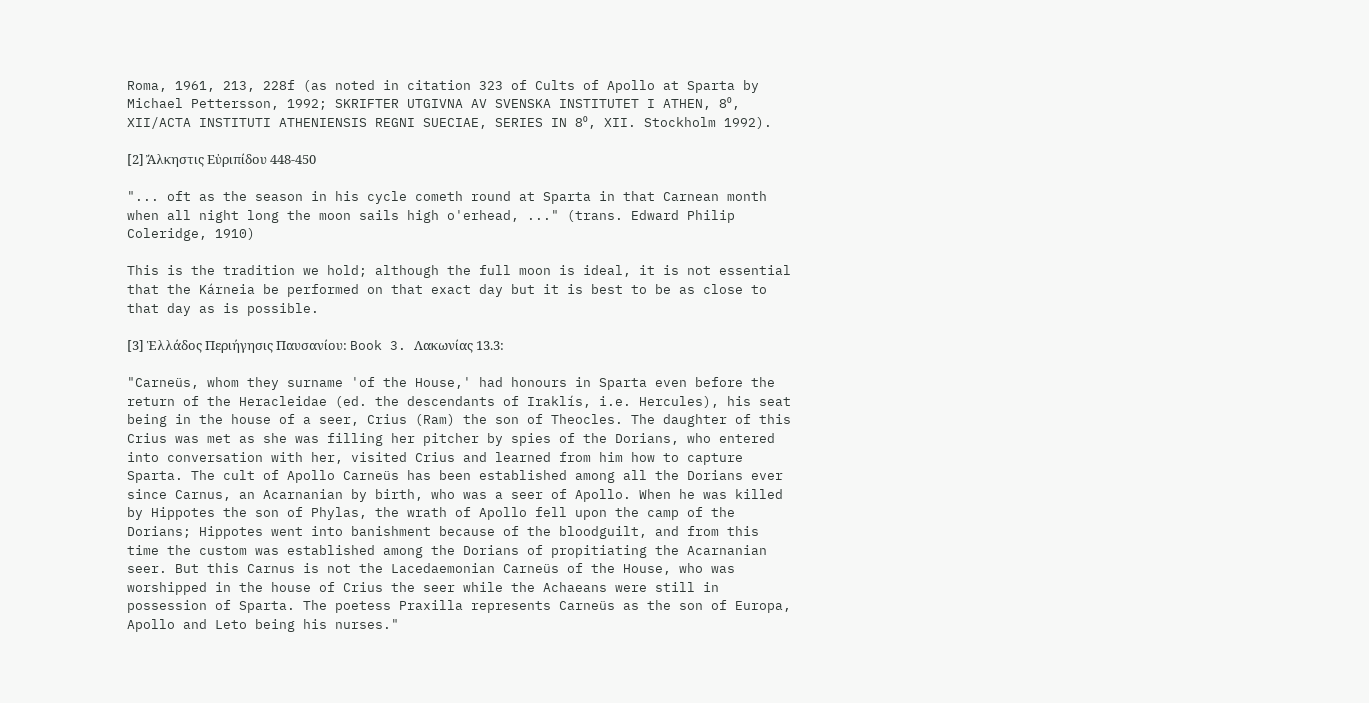Roma, 1961, 213, 228f (as noted in citation 323 of Cults of Apollo at Sparta by Michael Pettersson, 1992; SKRIFTER UTGIVNA AV SVENSKA INSTITUTET I ATHEN, 8⁰, XII/ACTA INSTITUTI ATHENIENSIS REGNI SUECIAE, SERIES IN 8⁰, XII. Stockholm 1992).

[2] Ἄλκηστις Εὐριπίδου 448-450

"... oft as the season in his cycle cometh round at Sparta in that Carnean month when all night long the moon sails high o'erhead, ..." (trans. Edward Philip Coleridge, 1910)

This is the tradition we hold; although the full moon is ideal, it is not essential that the Kárneia be performed on that exact day but it is best to be as close to that day as is possible.

[3] Ἑλλάδος Περιήγησις Παυσανίου: Book 3. Λακωνίας 13.3:

"Carneüs, whom they surname 'of the House,' had honours in Sparta even before the return of the Heracleidae (ed. the descendants of Iraklís, i.e. Hercules), his seat being in the house of a seer, Crius (Ram) the son of Theocles. The daughter of this Crius was met as she was filling her pitcher by spies of the Dorians, who entered into conversation with her, visited Crius and learned from him how to capture Sparta. The cult of Apollo Carneüs has been established among all the Dorians ever since Carnus, an Acarnanian by birth, who was a seer of Apollo. When he was killed by Hippotes the son of Phylas, the wrath of Apollo fell upon the camp of the Dorians; Hippotes went into banishment because of the bloodguilt, and from this time the custom was established among the Dorians of propitiating the Acarnanian seer. But this Carnus is not the Lacedaemonian Carneüs of the House, who was worshipped in the house of Crius the seer while the Achaeans were still in possession of Sparta. The poetess Praxilla represents Carneüs as the son of Europa, Apollo and Leto being his nurses."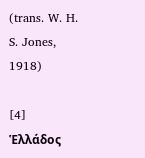(trans. W. H. S. Jones, 1918)

[4] Ἑλλάδος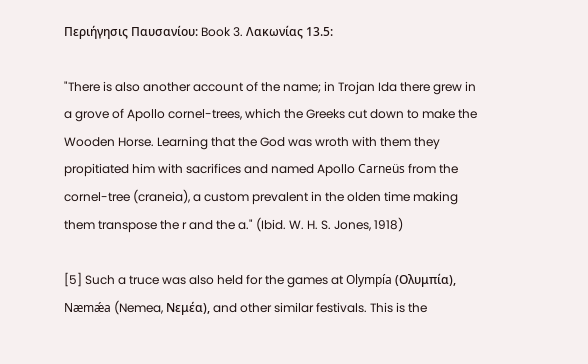Περιήγησις Παυσανίου: Book 3. Λακωνίας 13.5:

"There is also another account of the name; in Trojan Ida there grew in a grove of Apollo cornel-trees, which the Greeks cut down to make the Wooden Horse. Learning that the God was wroth with them they propitiated him with sacrifices and named Apollo Carneüs from the cornel-tree (craneia), a custom prevalent in the olden time making them transpose the r and the a." (Ibid. W. H. S. Jones, 1918)

[5] Such a truce was also held for the games at Olympía (Ολυμπία), Næmǽa (Nemea, Νεμέα), and other similar festivals. This is the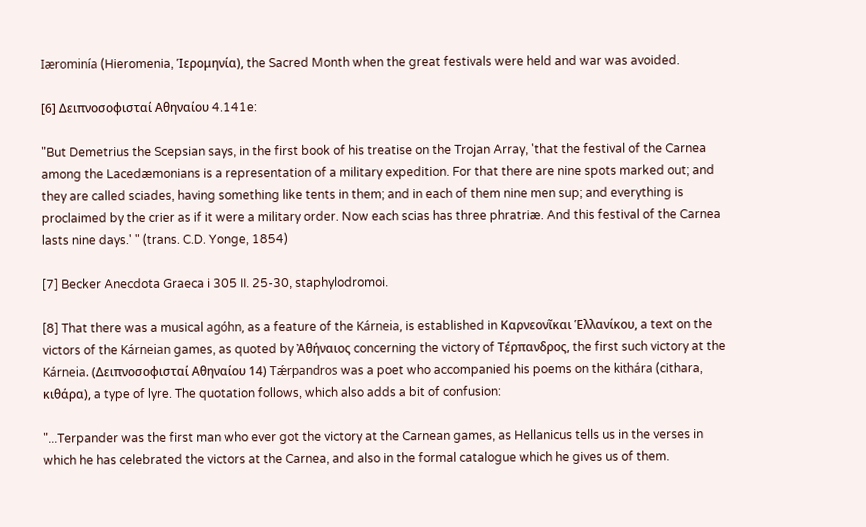Iærominía (Hieromenia, Ἱερομηνία), the Sacred Month when the great festivals were held and war was avoided.

[6] Δειπνοσοφισταί Αθηναίου 4.141e:

"But Demetrius the Scepsian says, in the first book of his treatise on the Trojan Array, 'that the festival of the Carnea among the Lacedæmonians is a representation of a military expedition. For that there are nine spots marked out; and they are called sciades, having something like tents in them; and in each of them nine men sup; and everything is proclaimed by the crier as if it were a military order. Now each scias has three phratriæ. And this festival of the Carnea lasts nine days.' " (trans. C.D. Yonge, 1854)

[7] Becker Anecdota Graeca i 305 II. 25-30, staphylodromoi.

[8] That there was a musical agóhn, as a feature of the Kárneia, is established in Καρνεονῖκαι Ἑλλανίκου, a text on the victors of the Kárneian games, as quoted by Ἀθήναιος concerning the victory of Τέρπανδρος, the first such victory at the Kárneia. (Δειπνοσοφισταί Αθηναίου 14) Tǽrpandros was a poet who accompanied his poems on the kithára (cithara, κιθάρα), a type of lyre. The quotation follows, which also adds a bit of confusion:

"...Terpander was the first man who ever got the victory at the Carnean games, as Hellanicus tells us in the verses in which he has celebrated the victors at the Carnea, and also in the formal catalogue which he gives us of them.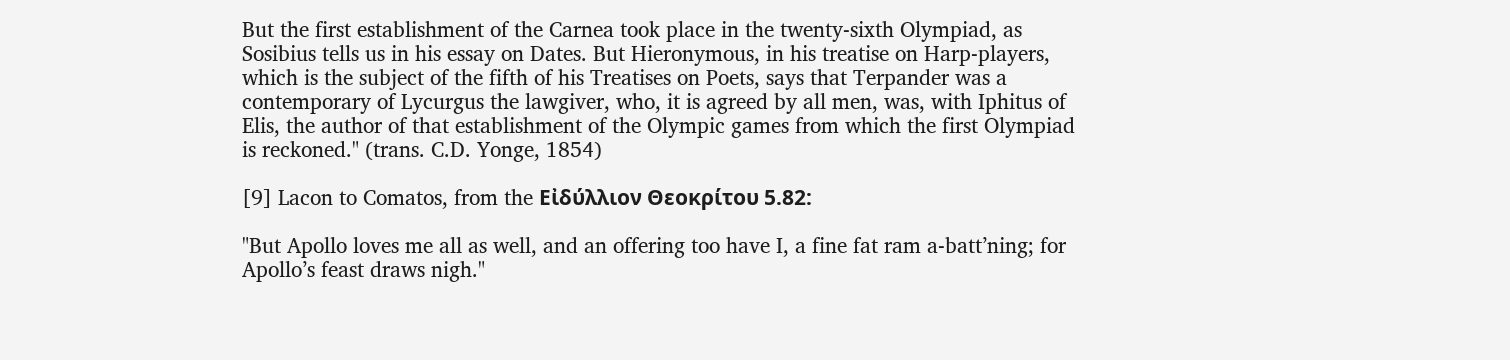But the first establishment of the Carnea took place in the twenty-sixth Olympiad, as Sosibius tells us in his essay on Dates. But Hieronymous, in his treatise on Harp-players, which is the subject of the fifth of his Treatises on Poets, says that Terpander was a contemporary of Lycurgus the lawgiver, who, it is agreed by all men, was, with Iphitus of Elis, the author of that establishment of the Olympic games from which the first Olympiad is reckoned." (trans. C.D. Yonge, 1854)

[9] Lacon to Comatos, from the Εἰδύλλιον Θεοκρίτου 5.82:

"But Apollo loves me all as well, and an offering too have I, a fine fat ram a-batt’ning; for Apollo’s feast draws nigh."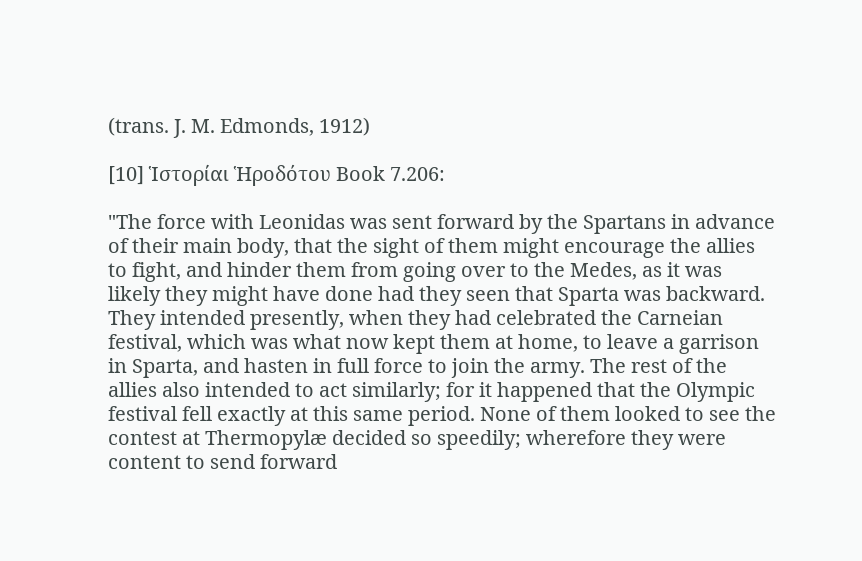(trans. J. M. Edmonds, 1912)

[10] Ἱστορίαι Ἡροδότου Book 7.206:

"The force with Leonidas was sent forward by the Spartans in advance of their main body, that the sight of them might encourage the allies to fight, and hinder them from going over to the Medes, as it was likely they might have done had they seen that Sparta was backward. They intended presently, when they had celebrated the Carneian festival, which was what now kept them at home, to leave a garrison in Sparta, and hasten in full force to join the army. The rest of the allies also intended to act similarly; for it happened that the Olympic festival fell exactly at this same period. None of them looked to see the contest at Thermopylæ decided so speedily; wherefore they were content to send forward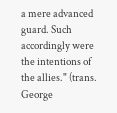a mere advanced guard. Such accordingly were the intentions of the allies." (trans. George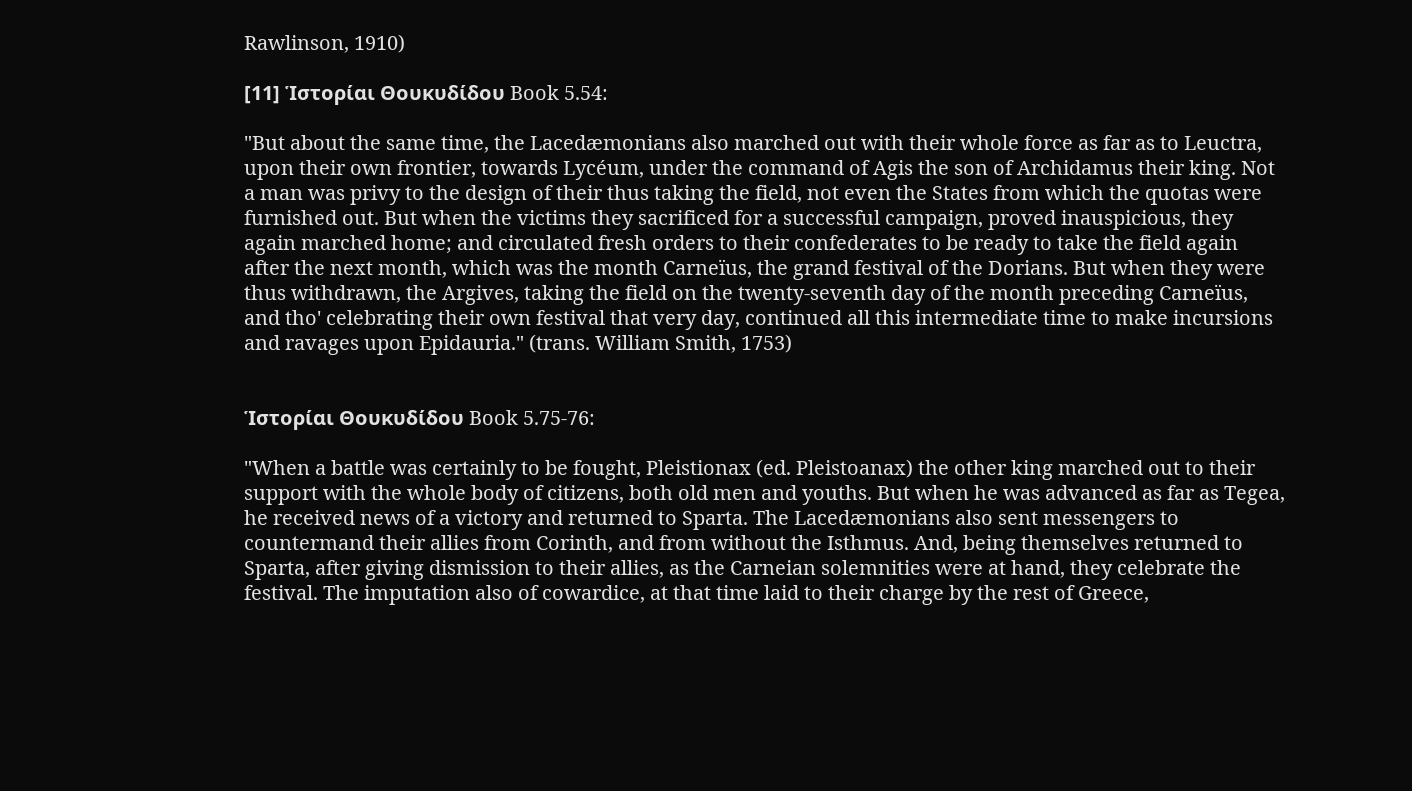Rawlinson, 1910)

[11] Ἱστορίαι Θουκυδίδου Book 5.54:

"But about the same time, the Lacedæmonians also marched out with their whole force as far as to Leuctra, upon their own frontier, towards Lycéum, under the command of Agis the son of Archidamus their king. Not a man was privy to the design of their thus taking the field, not even the States from which the quotas were furnished out. But when the victims they sacrificed for a successful campaign, proved inauspicious, they again marched home; and circulated fresh orders to their confederates to be ready to take the field again after the next month, which was the month Carneïus, the grand festival of the Dorians. But when they were thus withdrawn, the Argives, taking the field on the twenty-seventh day of the month preceding Carneïus, and tho' celebrating their own festival that very day, continued all this intermediate time to make incursions and ravages upon Epidauria." (trans. William Smith, 1753)


Ἱστορίαι Θουκυδίδου Book 5.75-76:

"When a battle was certainly to be fought, Pleistionax (ed. Pleistoanax) the other king marched out to their support with the whole body of citizens, both old men and youths. But when he was advanced as far as Tegea, he received news of a victory and returned to Sparta. The Lacedæmonians also sent messengers to countermand their allies from Corinth, and from without the Isthmus. And, being themselves returned to Sparta, after giving dismission to their allies, as the Carneian solemnities were at hand, they celebrate the festival. The imputation also of cowardice, at that time laid to their charge by the rest of Greece,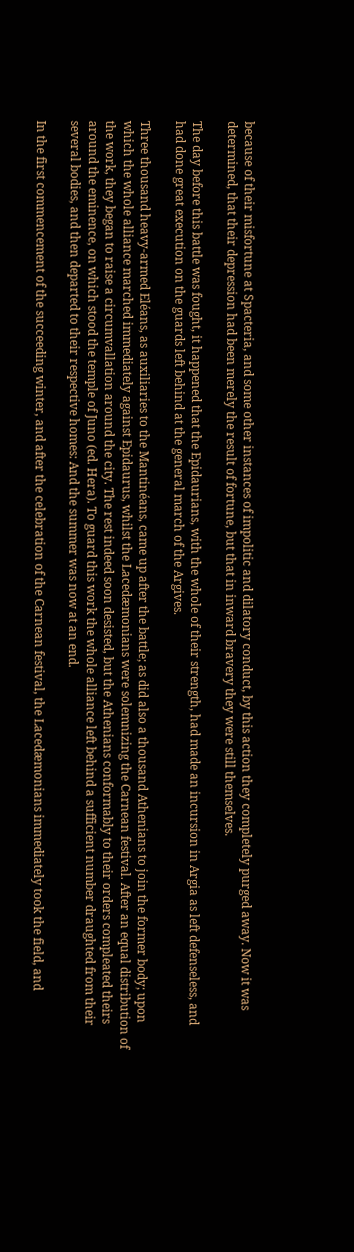because of their misfortune at Spacteria, and some other instances of impolitic and dilatory conduct, by this action they completely purged away. Now it was determined, that their depression had been merely the result of fortune, but that in inward bravery they were still themselves.

The day before this battle was fought, it happened that the Epidaurians, with the whole of their strength, had made an incursion in Argia as left defenseless, and had done great execution on the guards left behind at the general march of the Argives.

Three thousand heavy-armed Eléans, as auxiliaries to the Mantinéans, came up after the battle; as did also a thousand Athenians to join the former body; upon which the whole alliance marched immediately against Epidaurus, whilst the Lacedæmonians were solemnizing the Carnean festival. After an equal distribution of the work, they began to raise a circumvallation around the city. The rest indeed soon desisted, but the Athenians conformably to their orders compleated theirs around the eminence, on which stood the temple of Juno (ed. Hera). To guard this work the whole alliance left behind a sufficient number draughted from their several bodies, and then departed to their respective homes: And the summer was now at an end.

In the first commencement of the succeeding winter, and after the celebration of the Carnean festival, the Lacedæmonians immediately took the field, and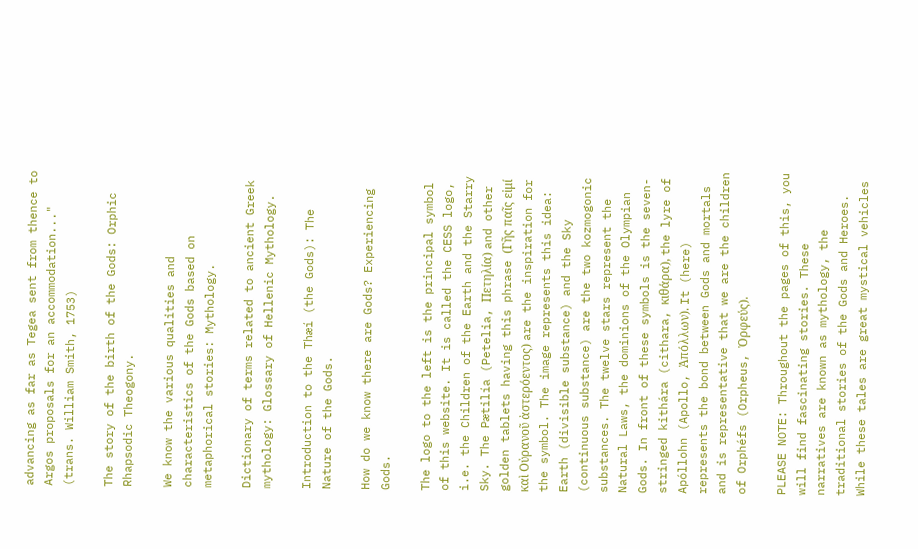advancing as far as Tegea sent from thence to Argos proposals for an accommodation..." (trans. William Smith, 1753)

The story of the birth of the Gods: Orphic Rhapsodic Theogony.

We know the various qualities and characteristics of the Gods based on metaphorical stories: Mythology.

Dictionary of terms related to ancient Greek mythology: Glossary of Hellenic Mythology.

Introduction to the Thæí (the Gods): The Nature of the Gods.

How do we know there are Gods? Experiencing Gods.

The logo to the left is the principal symbol of this website. It is called the CESS logo, i.e. the Children of the Earth and the Starry Sky. The Pætilía (Petelia, Πετηλία) and other golden tablets having this phrase (Γῆς παῖς εἰμί καὶ Οὐρανοῦ ἀστερόεντος) are the inspiration for the symbol. The image represents this idea: Earth (divisible substance) and the Sky (continuous substance) are the two kozmogonic substances. The twelve stars represent the Natural Laws, the dominions of the Olympian Gods. In front of these symbols is the seven-stringed kithára (cithara, κιθάρα), the lyre of Apóllohn (Apollo, Ἀπόλλων). It (here) represents the bond between Gods and mortals and is representative that we are the children of Orphéfs (Orpheus, Ὀρφεύς).

PLEASE NOTE: Throughout the pages of this, you will find fascinating stories. These narratives are known as mythology, the traditional stories of the Gods and Heroes. While these tales are great mystical vehicles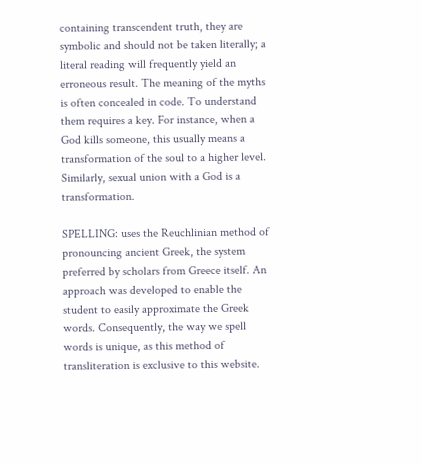containing transcendent truth, they are symbolic and should not be taken literally; a literal reading will frequently yield an erroneous result. The meaning of the myths is often concealed in code. To understand them requires a key. For instance, when a God kills someone, this usually means a transformation of the soul to a higher level. Similarly, sexual union with a God is a transformation.

SPELLING: uses the Reuchlinian method of pronouncing ancient Greek, the system preferred by scholars from Greece itself. An approach was developed to enable the student to easily approximate the Greek words. Consequently, the way we spell words is unique, as this method of transliteration is exclusive to this website.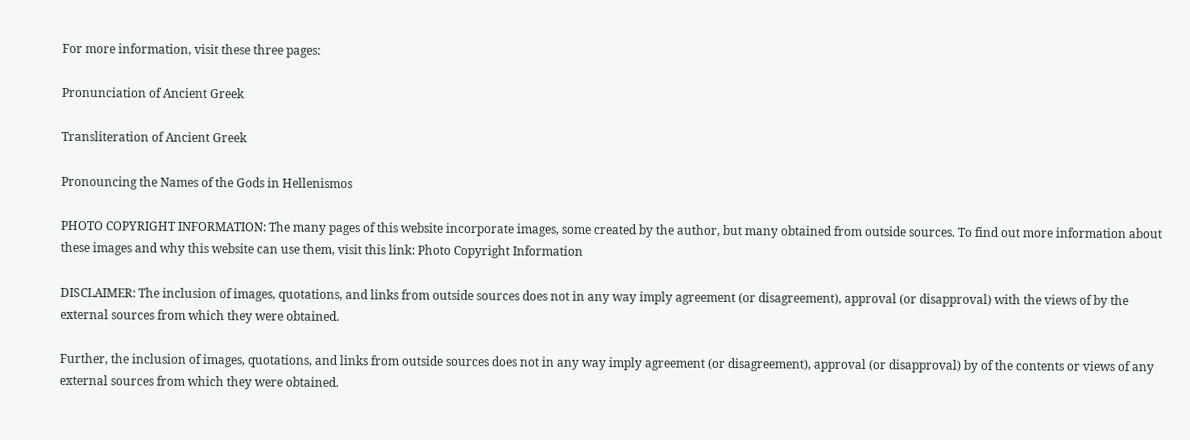For more information, visit these three pages:

Pronunciation of Ancient Greek

Transliteration of Ancient Greek

Pronouncing the Names of the Gods in Hellenismos

PHOTO COPYRIGHT INFORMATION: The many pages of this website incorporate images, some created by the author, but many obtained from outside sources. To find out more information about these images and why this website can use them, visit this link: Photo Copyright Information

DISCLAIMER: The inclusion of images, quotations, and links from outside sources does not in any way imply agreement (or disagreement), approval (or disapproval) with the views of by the external sources from which they were obtained.

Further, the inclusion of images, quotations, and links from outside sources does not in any way imply agreement (or disagreement), approval (or disapproval) by of the contents or views of any external sources from which they were obtained.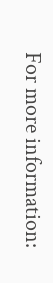For more information: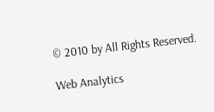© 2010 by All Rights Reserved.

Web Analytics